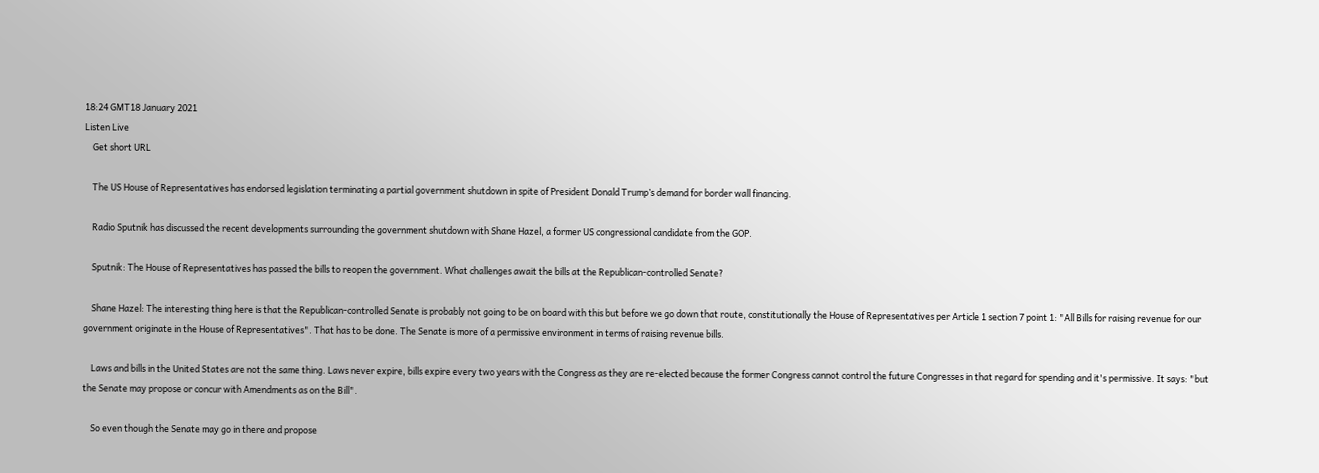18:24 GMT18 January 2021
Listen Live
    Get short URL

    The US House of Representatives has endorsed legislation terminating a partial government shutdown in spite of President Donald Trump’s demand for border wall financing.

    Radio Sputnik has discussed the recent developments surrounding the government shutdown with Shane Hazel, a former US congressional candidate from the GOP.

    Sputnik: The House of Representatives has passed the bills to reopen the government. What challenges await the bills at the Republican-controlled Senate?

    Shane Hazel: The interesting thing here is that the Republican-controlled Senate is probably not going to be on board with this but before we go down that route, constitutionally the House of Representatives per Article 1 section 7 point 1: "All Bills for raising revenue for our government originate in the House of Representatives". That has to be done. The Senate is more of a permissive environment in terms of raising revenue bills.

    Laws and bills in the United States are not the same thing. Laws never expire, bills expire every two years with the Congress as they are re-elected because the former Congress cannot control the future Congresses in that regard for spending and it's permissive. It says: "but the Senate may propose or concur with Amendments as on the Bill".

    So even though the Senate may go in there and propose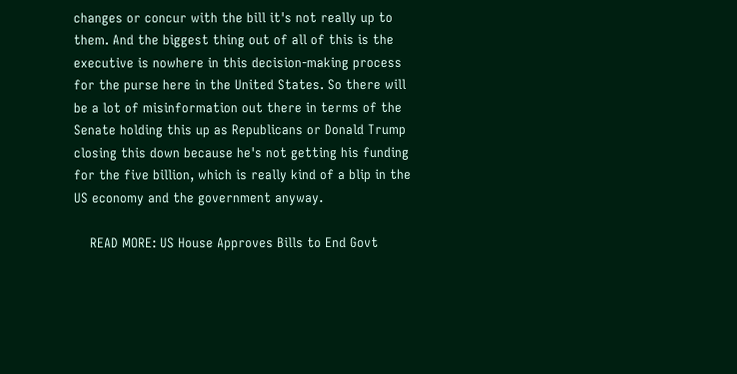changes or concur with the bill it's not really up to them. And the biggest thing out of all of this is the executive is nowhere in this decision-making process for the purse here in the United States. So there will be a lot of misinformation out there in terms of the Senate holding this up as Republicans or Donald Trump closing this down because he's not getting his funding for the five billion, which is really kind of a blip in the US economy and the government anyway.

    READ MORE: US House Approves Bills to End Govt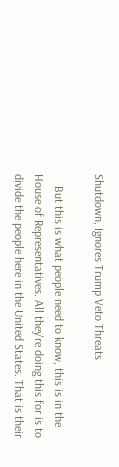Shutdown, Ignores Trump Veto Threats

    But this is what people need to know, this is in the House of Representatives. All they're doing this for is to divide the people here in the United States. That is their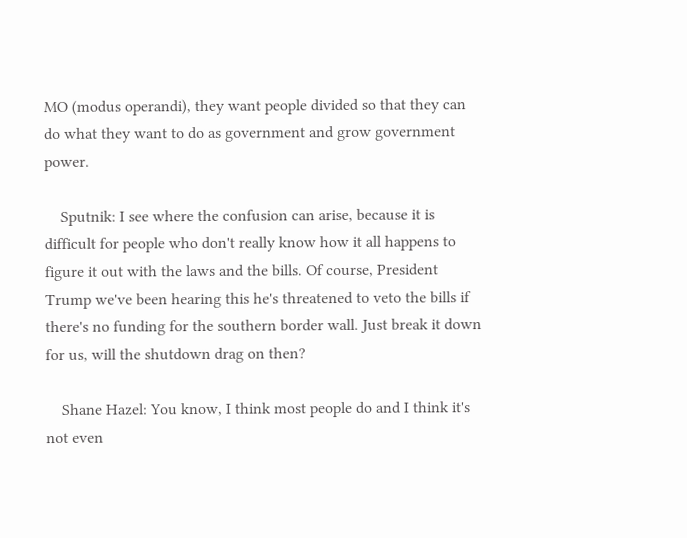MO (modus operandi), they want people divided so that they can do what they want to do as government and grow government power.

    Sputnik: I see where the confusion can arise, because it is difficult for people who don't really know how it all happens to figure it out with the laws and the bills. Of course, President Trump we've been hearing this he's threatened to veto the bills if there's no funding for the southern border wall. Just break it down for us, will the shutdown drag on then?

    Shane Hazel: You know, I think most people do and I think it's not even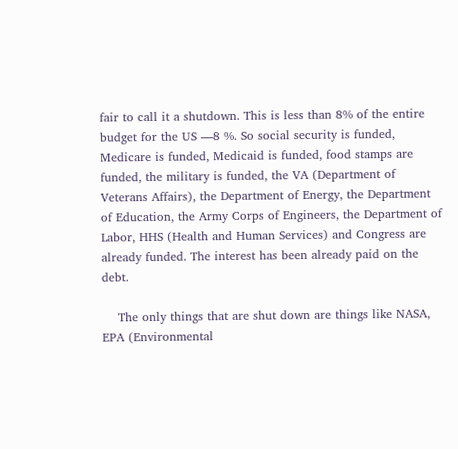fair to call it a shutdown. This is less than 8% of the entire budget for the US —8 %. So social security is funded, Medicare is funded, Medicaid is funded, food stamps are funded, the military is funded, the VA (Department of Veterans Affairs), the Department of Energy, the Department of Education, the Army Corps of Engineers, the Department of Labor, HHS (Health and Human Services) and Congress are already funded. The interest has been already paid on the debt.

    The only things that are shut down are things like NASA, EPA (Environmental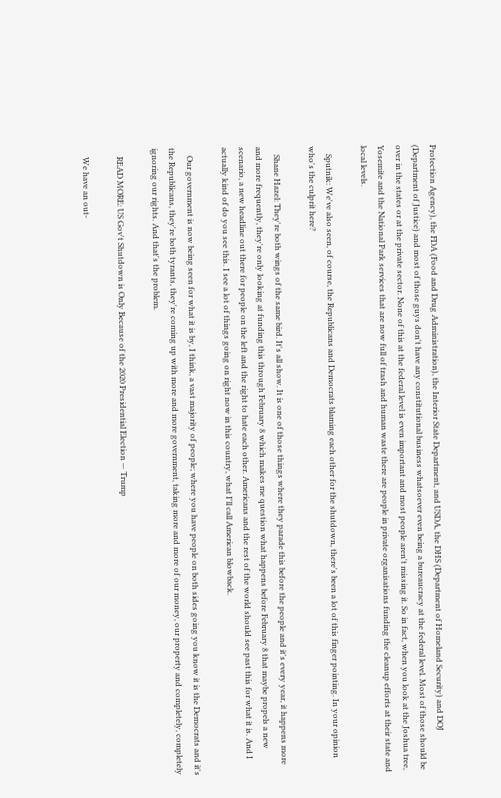Protection Agency), the FDA (Food and Drug Administration), the Interior State Department, and USDA, the DHS (Department of Homeland Security) and DOJ (Department of Justice) and most of those guys don't have any constitutional business whatsoever even being a bureaucracy at the federal level. Most of those should be over in the states or at the private sector. None of this at the federal level is even important and most people aren't missing it. So in fact, when you look at the Joshua tree, Yosemite and the National Park services that are now full of trash and human waste there are people in private organisations funding the cleanup efforts at their state and local levels.

    Sputnik: We've also seen, of course, the Republicans and Democrats blaming each other for the shutdown, there's been a lot of this finger pointing. In your opinion who's the culprit here?

    Shane Hazel: They're both wings of the same bird. It's all show. It is one of those things where they parade this before the people and it's every year, it happens more and more frequently, they're only looking at funding this through February 8 which makes me question what happens before February 8 that maybe propels a new scenario, a new headline out there for people on the left and the right to hate each other. Americans and the rest of the world should see past this for what it is. And I actually kind of do you see this. I see a lot of things going on right now in this country, what I'll call American blowback.

    Our government is now being seen for what it is by, I think, a vast majority of people; where you have people on both sides going you know it is the Democrats and it's the Republicans, they're both tyrants, they're coming up with more and more government, taking more and more of our money, our property and completely, completely ignoring our rights. And that's the problem.

    READ MORE: US Gov't Shutdown is Only Because of the 2020 Presidential Election — Trump

    We have an out-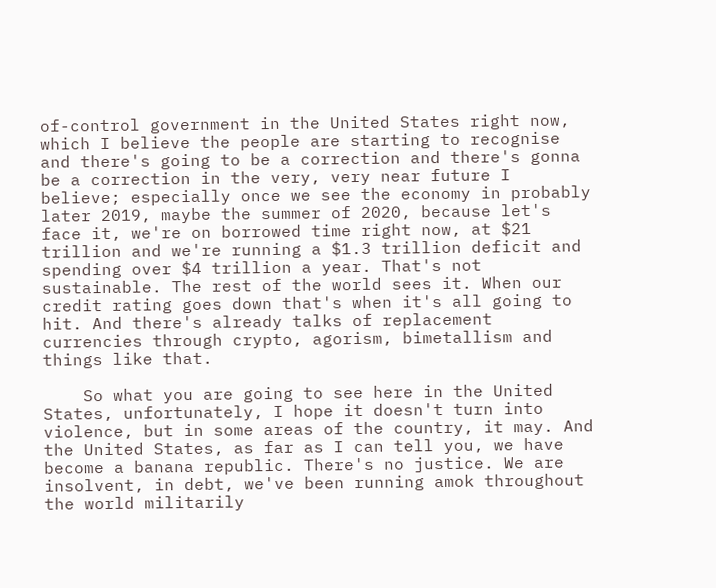of-control government in the United States right now, which I believe the people are starting to recognise and there's going to be a correction and there's gonna be a correction in the very, very near future I believe; especially once we see the economy in probably later 2019, maybe the summer of 2020, because let's face it, we're on borrowed time right now, at $21 trillion and we're running a $1.3 trillion deficit and spending over $4 trillion a year. That's not sustainable. The rest of the world sees it. When our credit rating goes down that's when it's all going to hit. And there's already talks of replacement currencies through crypto, agorism, bimetallism and things like that.

    So what you are going to see here in the United States, unfortunately, I hope it doesn't turn into violence, but in some areas of the country, it may. And the United States, as far as I can tell you, we have become a banana republic. There's no justice. We are insolvent, in debt, we've been running amok throughout the world militarily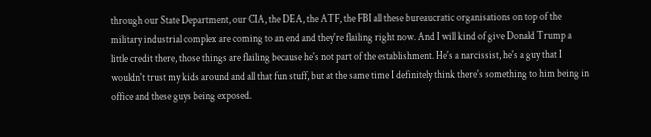through our State Department, our CIA, the DEA, the ATF, the FBI all these bureaucratic organisations on top of the military industrial complex are coming to an end and they're flailing right now. And I will kind of give Donald Trump a little credit there, those things are flailing because he's not part of the establishment. He's a narcissist, he's a guy that I wouldn't trust my kids around and all that fun stuff, but at the same time I definitely think there's something to him being in office and these guys being exposed.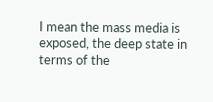I mean the mass media is exposed, the deep state in terms of the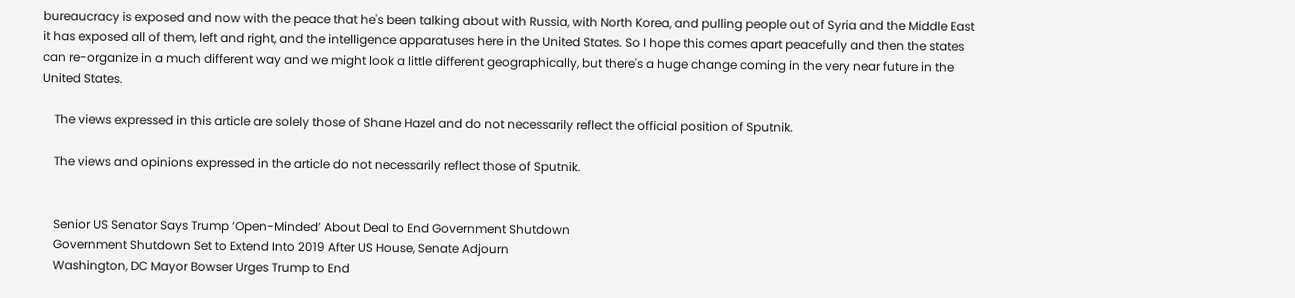bureaucracy is exposed and now with the peace that he's been talking about with Russia, with North Korea, and pulling people out of Syria and the Middle East it has exposed all of them, left and right, and the intelligence apparatuses here in the United States. So I hope this comes apart peacefully and then the states can re-organize in a much different way and we might look a little different geographically, but there's a huge change coming in the very near future in the United States.

    The views expressed in this article are solely those of Shane Hazel and do not necessarily reflect the official position of Sputnik.

    The views and opinions expressed in the article do not necessarily reflect those of Sputnik.


    Senior US Senator Says Trump ‘Open-Minded’ About Deal to End Government Shutdown
    Government Shutdown Set to Extend Into 2019 After US House, Senate Adjourn
    Washington, DC Mayor Bowser Urges Trump to End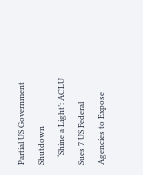Partial US Government Shutdown
    ‘Shine a Light’: ACLU Sues 7 US Federal Agencies to Expose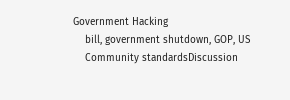Government Hacking
    bill, government shutdown, GOP, US
    Community standardsDiscussion